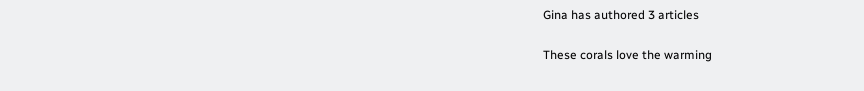Gina has authored 3 articles

These corals love the warming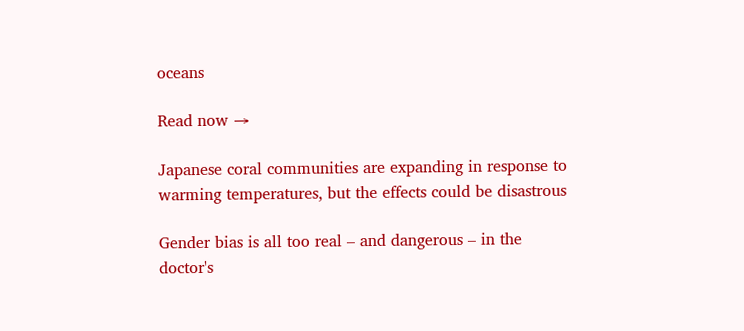oceans

Read now →

Japanese coral communities are expanding in response to warming temperatures, but the effects could be disastrous

Gender bias is all too real – and dangerous – in the doctor's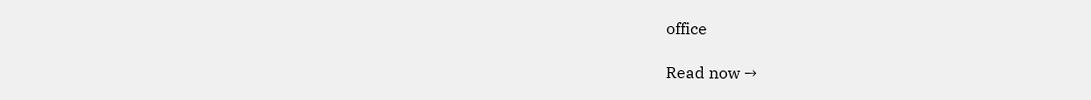office

Read now →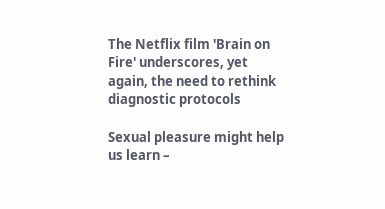The Netflix film 'Brain on Fire' underscores, yet again, the need to rethink diagnostic protocols

Sexual pleasure might help us learn –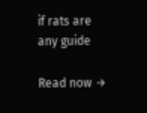if rats are any guide

Read now →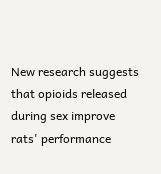New research suggests that opioids released during sex improve rats' performance